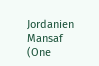Jordanien Mansaf (One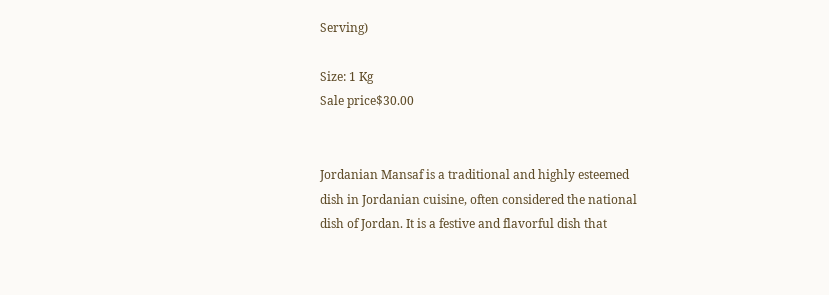Serving)

Size: 1 Kg
Sale price$30.00


Jordanian Mansaf is a traditional and highly esteemed dish in Jordanian cuisine, often considered the national dish of Jordan. It is a festive and flavorful dish that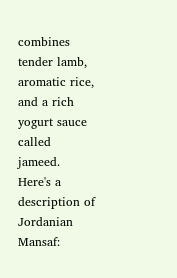combines tender lamb, aromatic rice, and a rich yogurt sauce called jameed. Here's a description of Jordanian Mansaf: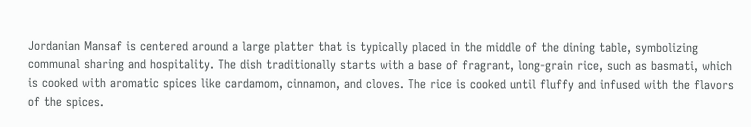Jordanian Mansaf is centered around a large platter that is typically placed in the middle of the dining table, symbolizing communal sharing and hospitality. The dish traditionally starts with a base of fragrant, long-grain rice, such as basmati, which is cooked with aromatic spices like cardamom, cinnamon, and cloves. The rice is cooked until fluffy and infused with the flavors of the spices.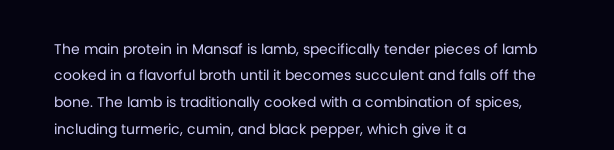The main protein in Mansaf is lamb, specifically tender pieces of lamb cooked in a flavorful broth until it becomes succulent and falls off the bone. The lamb is traditionally cooked with a combination of spices, including turmeric, cumin, and black pepper, which give it a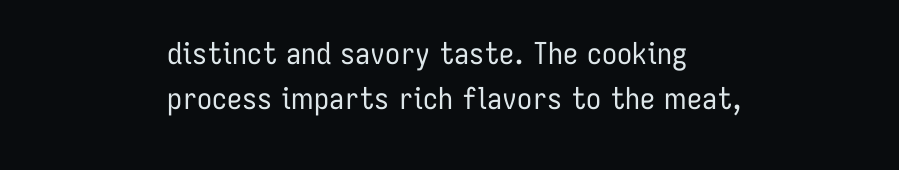distinct and savory taste. The cooking process imparts rich flavors to the meat,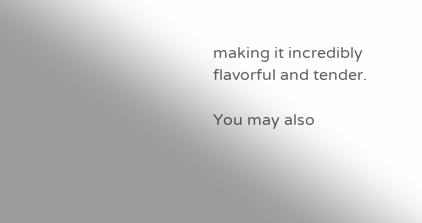making it incredibly flavorful and tender.

You may also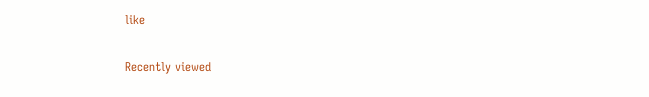like

Recently viewed